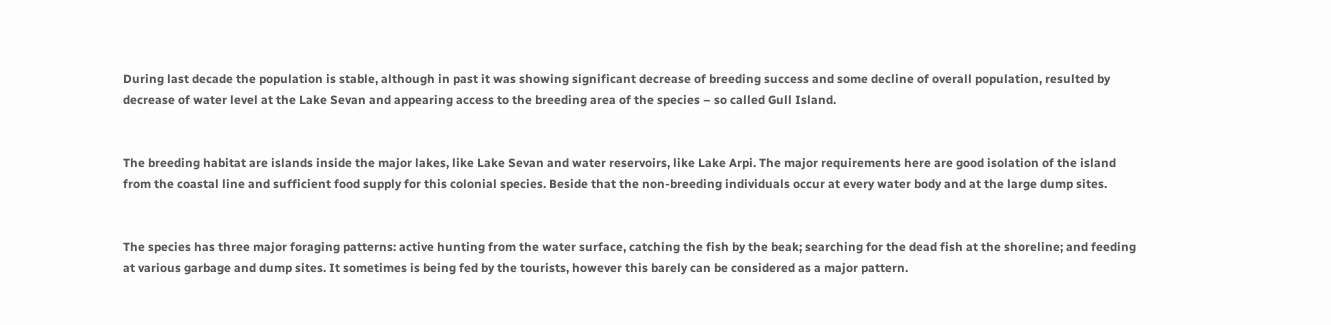During last decade the population is stable, although in past it was showing significant decrease of breeding success and some decline of overall population, resulted by decrease of water level at the Lake Sevan and appearing access to the breeding area of the species – so called Gull Island.


The breeding habitat are islands inside the major lakes, like Lake Sevan and water reservoirs, like Lake Arpi. The major requirements here are good isolation of the island from the coastal line and sufficient food supply for this colonial species. Beside that the non-breeding individuals occur at every water body and at the large dump sites.


The species has three major foraging patterns: active hunting from the water surface, catching the fish by the beak; searching for the dead fish at the shoreline; and feeding at various garbage and dump sites. It sometimes is being fed by the tourists, however this barely can be considered as a major pattern.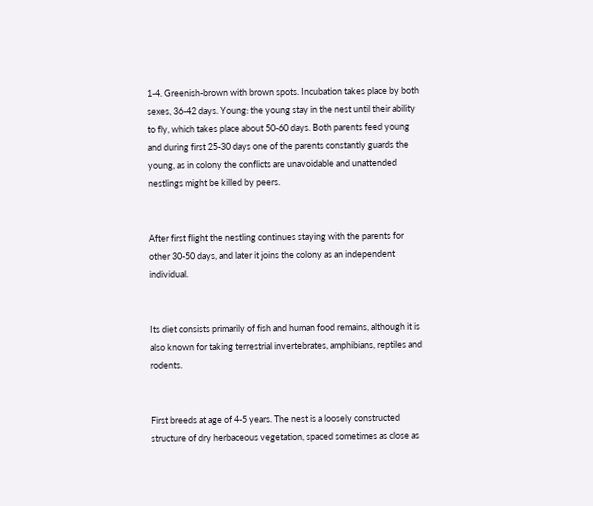1-4. Greenish-brown with brown spots. Incubation takes place by both sexes, 36-42 days. Young: the young stay in the nest until their ability to fly, which takes place about 50-60 days. Both parents feed young and during first 25-30 days one of the parents constantly guards the young, as in colony the conflicts are unavoidable and unattended nestlings might be killed by peers.


After first flight the nestling continues staying with the parents for other 30-50 days, and later it joins the colony as an independent individual.


Its diet consists primarily of fish and human food remains, although it is also known for taking terrestrial invertebrates, amphibians, reptiles and rodents.


First breeds at age of 4-5 years. The nest is a loosely constructed structure of dry herbaceous vegetation, spaced sometimes as close as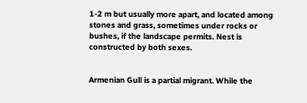1-2 m but usually more apart, and located among stones and grass, sometimes under rocks or bushes, if the landscape permits. Nest is constructed by both sexes.


Armenian Gull is a partial migrant. While the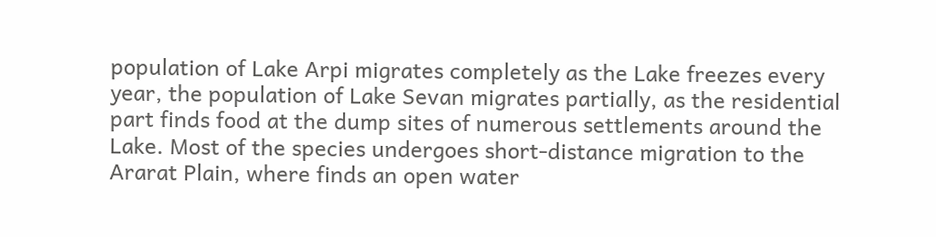population of Lake Arpi migrates completely as the Lake freezes every year, the population of Lake Sevan migrates partially, as the residential part finds food at the dump sites of numerous settlements around the Lake. Most of the species undergoes short-distance migration to the Ararat Plain, where finds an open water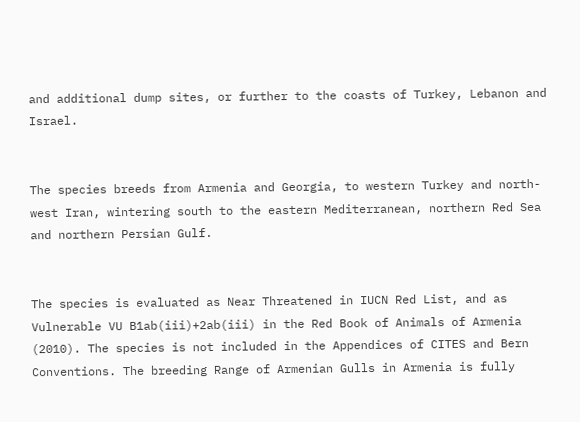and additional dump sites, or further to the coasts of Turkey, Lebanon and Israel.


The species breeds from Armenia and Georgia, to western Turkey and north-west Iran, wintering south to the eastern Mediterranean, northern Red Sea and northern Persian Gulf.


The species is evaluated as Near Threatened in IUCN Red List, and as Vulnerable VU B1ab(iii)+2ab(iii) in the Red Book of Animals of Armenia (2010). The species is not included in the Appendices of CITES and Bern  Conventions. The breeding Range of Armenian Gulls in Armenia is fully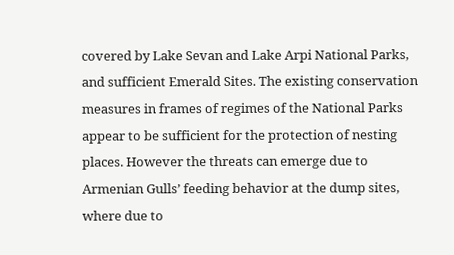covered by Lake Sevan and Lake Arpi National Parks, and sufficient Emerald Sites. The existing conservation measures in frames of regimes of the National Parks appear to be sufficient for the protection of nesting places. However the threats can emerge due to Armenian Gulls’ feeding behavior at the dump sites, where due to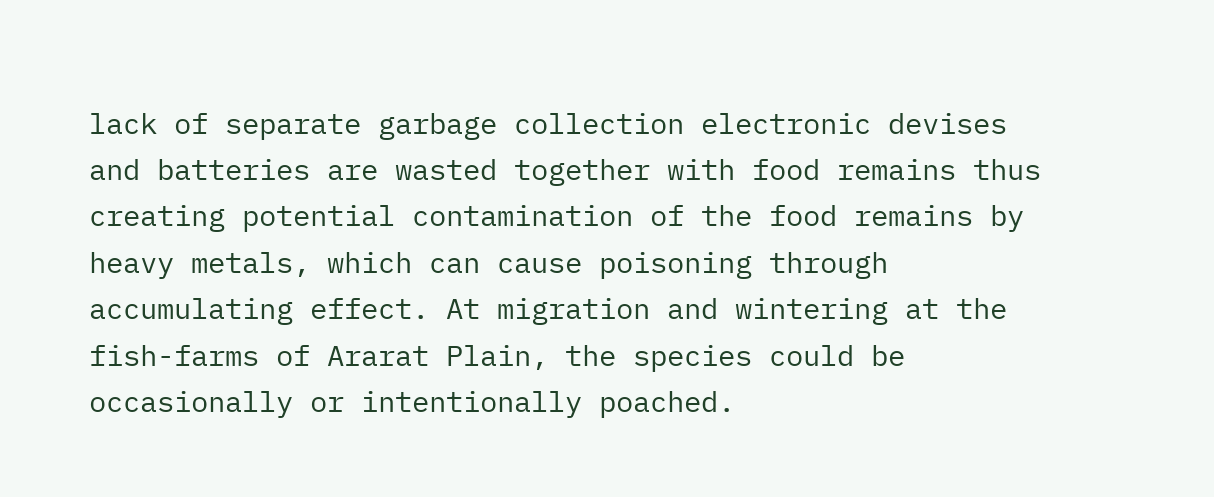lack of separate garbage collection electronic devises and batteries are wasted together with food remains thus creating potential contamination of the food remains by heavy metals, which can cause poisoning through accumulating effect. At migration and wintering at the fish-farms of Ararat Plain, the species could be occasionally or intentionally poached.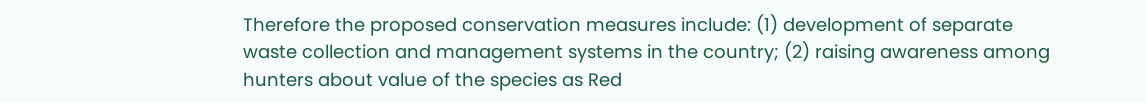Therefore the proposed conservation measures include: (1) development of separate waste collection and management systems in the country; (2) raising awareness among hunters about value of the species as Red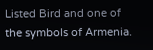Listed Bird and one of the symbols of Armenia.